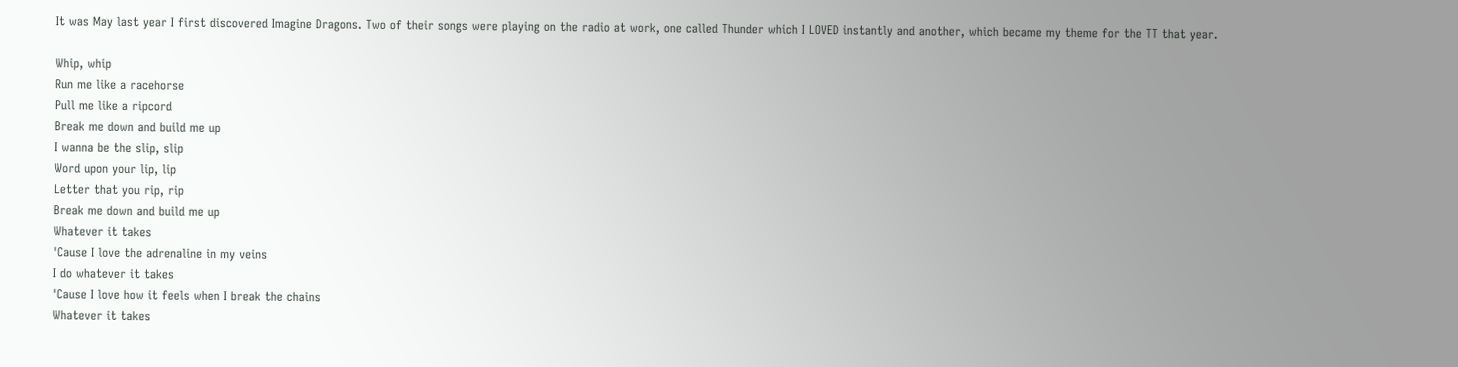It was May last year I first discovered Imagine Dragons. Two of their songs were playing on the radio at work, one called Thunder which I LOVED instantly and another, which became my theme for the TT that year.

Whip, whip
Run me like a racehorse
Pull me like a ripcord
Break me down and build me up
I wanna be the slip, slip
Word upon your lip, lip
Letter that you rip, rip
Break me down and build me up
Whatever it takes
'Cause I love the adrenaline in my veins
I do whatever it takes
'Cause I love how it feels when I break the chains
Whatever it takes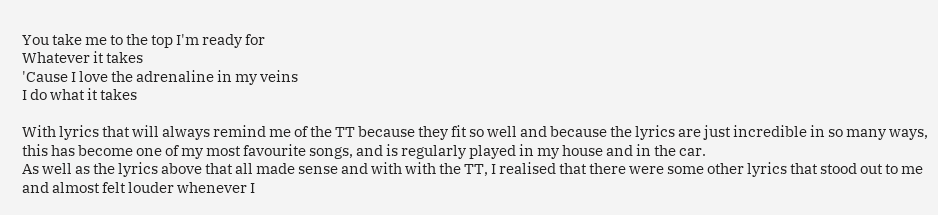You take me to the top I'm ready for
Whatever it takes
'Cause I love the adrenaline in my veins
I do what it takes

With lyrics that will always remind me of the TT because they fit so well and because the lyrics are just incredible in so many ways, this has become one of my most favourite songs, and is regularly played in my house and in the car.
As well as the lyrics above that all made sense and with with the TT, I realised that there were some other lyrics that stood out to me and almost felt louder whenever I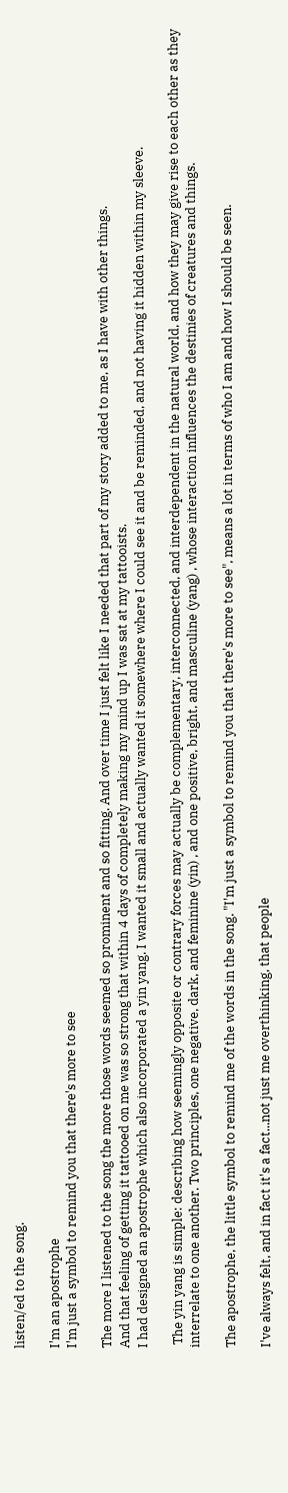listen/ed to the song.

I'm an apostrophe
I'm just a symbol to remind you that there's more to see

The more I listened to the song the more those words seemed so prominent and so fitting. And over time I just felt like I needed that part of my story added to me, as I have with other things.
And that feeling of getting it tattooed on me was so strong that within 4 days of completely making my mind up I was sat at my tattooists.
I had designed an apostrophe which also incorporated a yin yang. I wanted it small and actually wanted it somewhere where I could see it and be reminded, and not having it hidden within my sleeve.

 The yin yang is simple: describing how seemingly opposite or contrary forces may actually be complementary, interconnected, and interdependent in the natural world, and how they may give rise to each other as they interrelate to one another. Two principles, one negative, dark, and feminine (yin) , and one positive, bright, and masculine (yang) , whose interaction influences the destinies of creatures and things.

The apostrophe, the little symbol to remind me of the words in the song. "I'm just a symbol to remind you that there's more to see", means a lot in terms of who I am and how I should be seen.

I've always felt, and in fact it's a fact...not just me overthinking, that people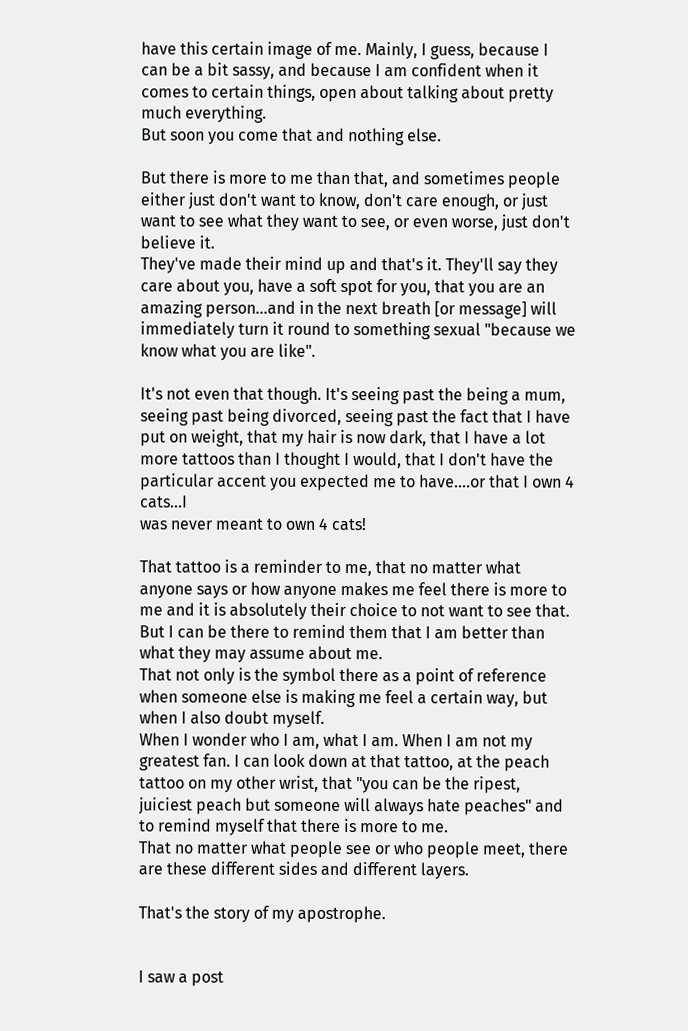have this certain image of me. Mainly, I guess, because I can be a bit sassy, and because I am confident when it comes to certain things, open about talking about pretty much everything.
But soon you come that and nothing else.

But there is more to me than that, and sometimes people either just don't want to know, don't care enough, or just want to see what they want to see, or even worse, just don't believe it.
They've made their mind up and that's it. They'll say they care about you, have a soft spot for you, that you are an amazing person...and in the next breath [or message] will immediately turn it round to something sexual "because we know what you are like".

It's not even that though. It's seeing past the being a mum, seeing past being divorced, seeing past the fact that I have put on weight, that my hair is now dark, that I have a lot more tattoos than I thought I would, that I don't have the particular accent you expected me to have....or that I own 4 cats...I
was never meant to own 4 cats!

That tattoo is a reminder to me, that no matter what anyone says or how anyone makes me feel there is more to me and it is absolutely their choice to not want to see that. But I can be there to remind them that I am better than what they may assume about me.
That not only is the symbol there as a point of reference when someone else is making me feel a certain way, but when I also doubt myself.
When I wonder who I am, what I am. When I am not my greatest fan. I can look down at that tattoo, at the peach tattoo on my other wrist, that "you can be the ripest, juiciest peach but someone will always hate peaches" and to remind myself that there is more to me.
That no matter what people see or who people meet, there are these different sides and different layers.

That's the story of my apostrophe.


I saw a post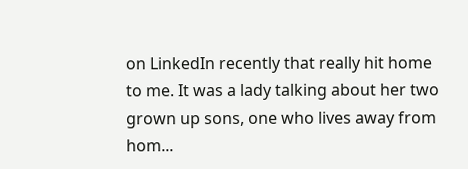on LinkedIn recently that really hit home to me. It was a lady talking about her two grown up sons, one who lives away from hom...